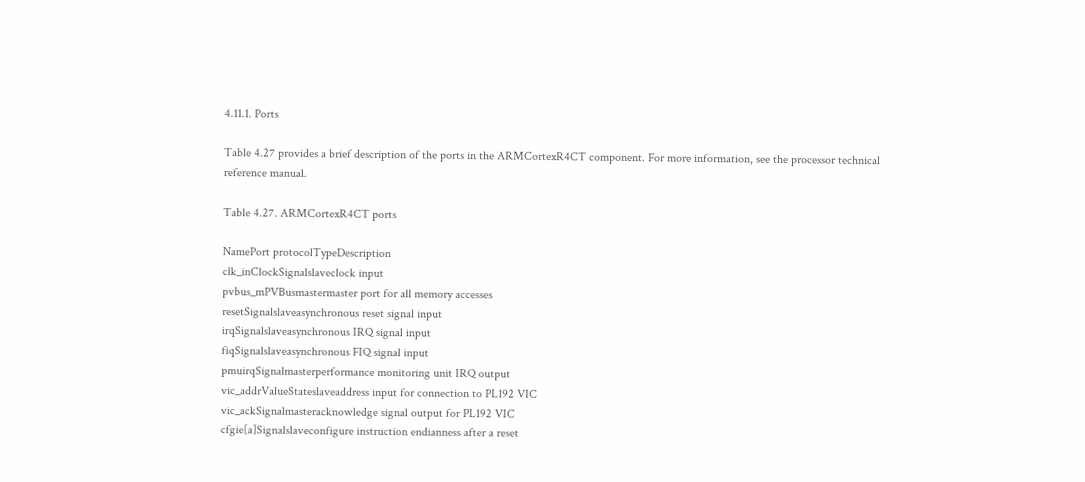4.11.1. Ports

Table 4.27 provides a brief description of the ports in the ARMCortexR4CT component. For more information, see the processor technical reference manual.

Table 4.27. ARMCortexR4CT ports

NamePort protocolTypeDescription
clk_inClockSignalslaveclock input
pvbus_mPVBusmastermaster port for all memory accesses
resetSignalslaveasynchronous reset signal input
irqSignalslaveasynchronous IRQ signal input
fiqSignalslaveasynchronous FIQ signal input
pmuirqSignalmasterperformance monitoring unit IRQ output
vic_addrValueStateslaveaddress input for connection to PL192 VIC
vic_ackSignalmasteracknowledge signal output for PL192 VIC
cfgie[a]Signalslaveconfigure instruction endianness after a reset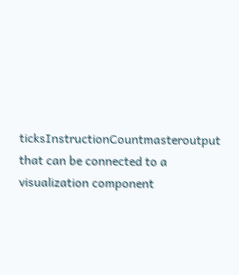ticksInstructionCountmasteroutput that can be connected to a visualization component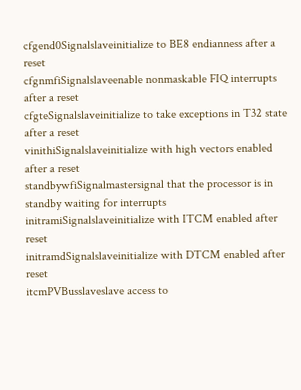cfgend0Signalslaveinitialize to BE8 endianness after a reset
cfgnmfiSignalslaveenable nonmaskable FIQ interrupts after a reset
cfgteSignalslaveinitialize to take exceptions in T32 state after a reset
vinithiSignalslaveinitialize with high vectors enabled after a reset
standbywfiSignalmastersignal that the processor is in standby waiting for interrupts
initramiSignalslaveinitialize with ITCM enabled after reset
initramdSignalslaveinitialize with DTCM enabled after reset
itcmPVBusslaveslave access to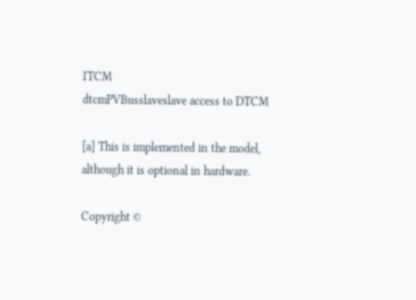ITCM
dtcmPVBusslaveslave access to DTCM

[a] This is implemented in the model, although it is optional in hardware.

Copyright ©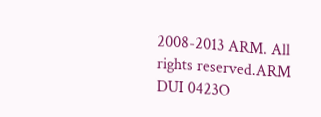2008-2013 ARM. All rights reserved.ARM DUI 0423O